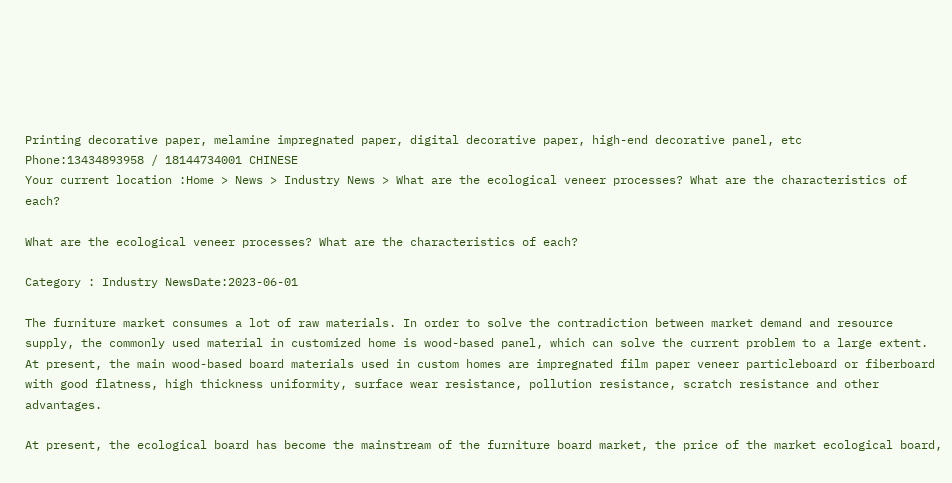Printing decorative paper, melamine impregnated paper, digital decorative paper, high-end decorative panel, etc
Phone:13434893958 / 18144734001 CHINESE
Your current location :Home > News > Industry News > What are the ecological veneer processes? What are the characteristics of each?

What are the ecological veneer processes? What are the characteristics of each?

Category : Industry NewsDate:2023-06-01

The furniture market consumes a lot of raw materials. In order to solve the contradiction between market demand and resource supply, the commonly used material in customized home is wood-based panel, which can solve the current problem to a large extent. At present, the main wood-based board materials used in custom homes are impregnated film paper veneer particleboard or fiberboard with good flatness, high thickness uniformity, surface wear resistance, pollution resistance, scratch resistance and other advantages.

At present, the ecological board has become the mainstream of the furniture board market, the price of the market ecological board,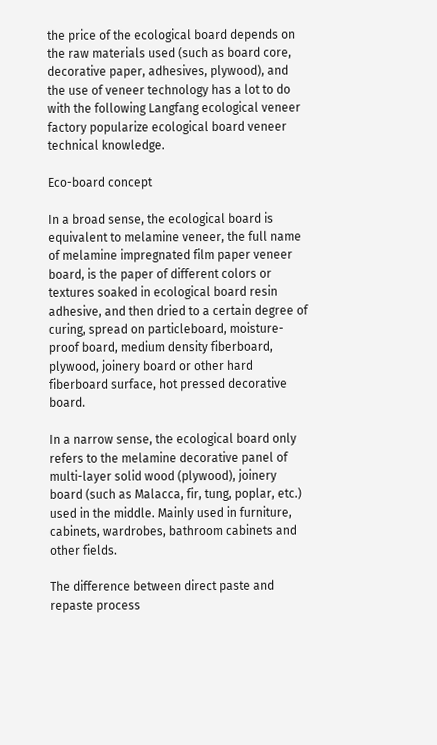the price of the ecological board depends on the raw materials used (such as board core, decorative paper, adhesives, plywood), and the use of veneer technology has a lot to do with the following Langfang ecological veneer factory popularize ecological board veneer technical knowledge.

Eco-board concept

In a broad sense, the ecological board is equivalent to melamine veneer, the full name of melamine impregnated film paper veneer board, is the paper of different colors or textures soaked in ecological board resin adhesive, and then dried to a certain degree of curing, spread on particleboard, moisture-proof board, medium density fiberboard, plywood, joinery board or other hard fiberboard surface, hot pressed decorative board.

In a narrow sense, the ecological board only refers to the melamine decorative panel of multi-layer solid wood (plywood), joinery board (such as Malacca, fir, tung, poplar, etc.) used in the middle. Mainly used in furniture, cabinets, wardrobes, bathroom cabinets and other fields.

The difference between direct paste and repaste process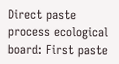Direct paste process ecological board: First paste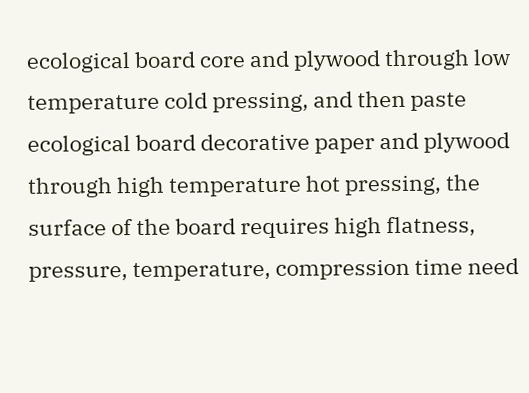ecological board core and plywood through low temperature cold pressing, and then paste ecological board decorative paper and plywood through high temperature hot pressing, the surface of the board requires high flatness, pressure, temperature, compression time need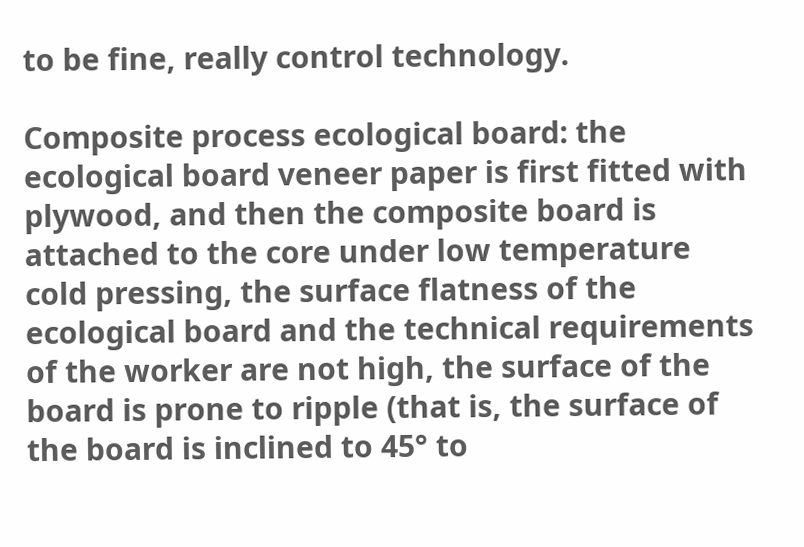to be fine, really control technology.

Composite process ecological board: the ecological board veneer paper is first fitted with plywood, and then the composite board is attached to the core under low temperature cold pressing, the surface flatness of the ecological board and the technical requirements of the worker are not high, the surface of the board is prone to ripple (that is, the surface of the board is inclined to 45° to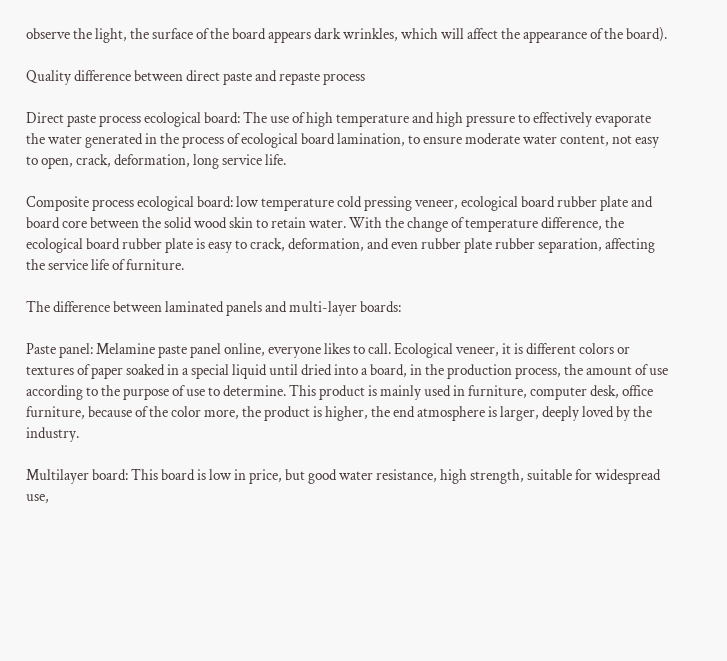observe the light, the surface of the board appears dark wrinkles, which will affect the appearance of the board).

Quality difference between direct paste and repaste process

Direct paste process ecological board: The use of high temperature and high pressure to effectively evaporate the water generated in the process of ecological board lamination, to ensure moderate water content, not easy to open, crack, deformation, long service life.

Composite process ecological board: low temperature cold pressing veneer, ecological board rubber plate and board core between the solid wood skin to retain water. With the change of temperature difference, the ecological board rubber plate is easy to crack, deformation, and even rubber plate rubber separation, affecting the service life of furniture.

The difference between laminated panels and multi-layer boards:

Paste panel: Melamine paste panel online, everyone likes to call. Ecological veneer, it is different colors or textures of paper soaked in a special liquid until dried into a board, in the production process, the amount of use according to the purpose of use to determine. This product is mainly used in furniture, computer desk, office furniture, because of the color more, the product is higher, the end atmosphere is larger, deeply loved by the industry.

Multilayer board: This board is low in price, but good water resistance, high strength, suitable for widespread use,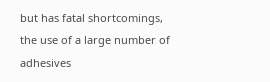but has fatal shortcomings, the use of a large number of adhesives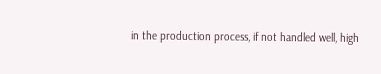in the production process, if not handled well, high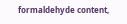formaldehyde content,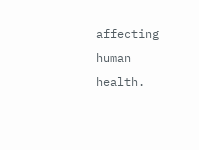affecting human health.